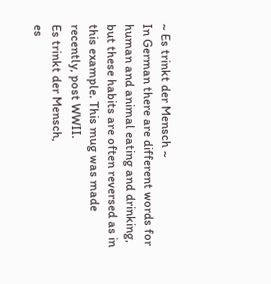~ Es trinkt der Mensch ~
In German there are different words for human and animal eating and drinking, but these habits are often reversed as in this example. This mug was made recently, post WWII.
Es trinkt der Mensch,
es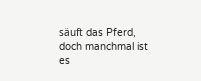säuft das Pferd,
doch manchmal ist es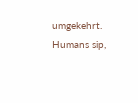umgekehrt.
Humans sip,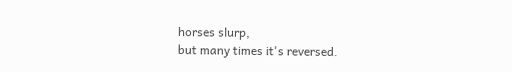horses slurp,
but many times it's reversed.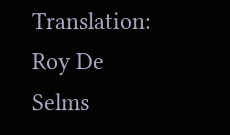Translation: Roy De Selms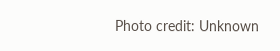Photo credit: Unknown